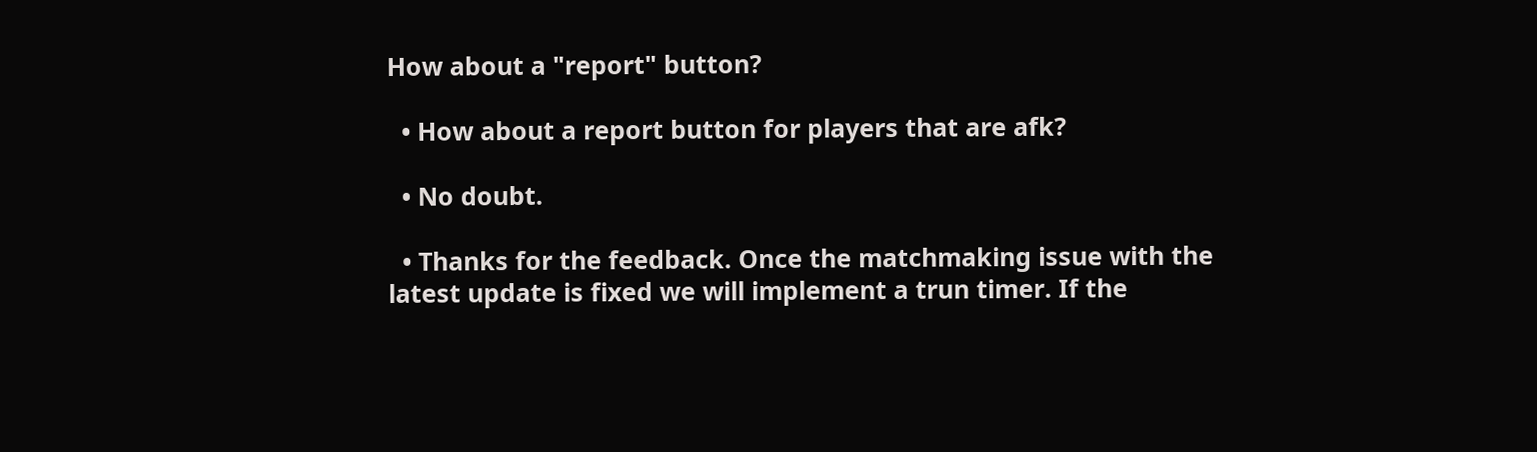How about a "report" button?

  • How about a report button for players that are afk?

  • No doubt.

  • Thanks for the feedback. Once the matchmaking issue with the latest update is fixed we will implement a trun timer. If the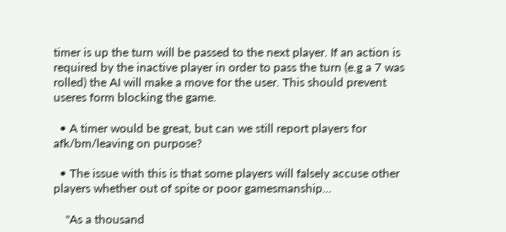timer is up the turn will be passed to the next player. If an action is required by the inactive player in order to pass the turn (e.g a 7 was rolled) the AI will make a move for the user. This should prevent useres form blocking the game.

  • A timer would be great, but can we still report players for afk/bm/leaving on purpose?

  • The issue with this is that some players will falsely accuse other players whether out of spite or poor gamesmanship...

    "As a thousand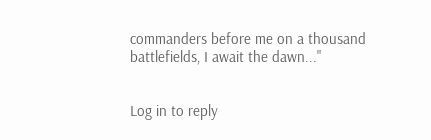commanders before me on a thousand battlefields, I await the dawn..."


Log in to reply